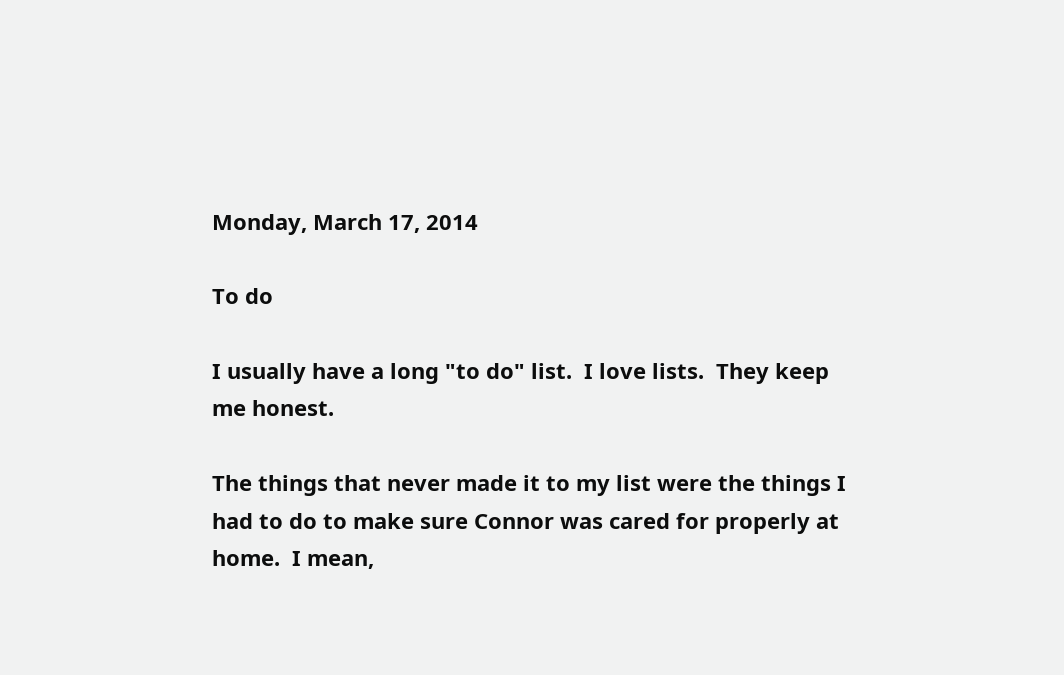Monday, March 17, 2014

To do

I usually have a long "to do" list.  I love lists.  They keep me honest.

The things that never made it to my list were the things I had to do to make sure Connor was cared for properly at home.  I mean,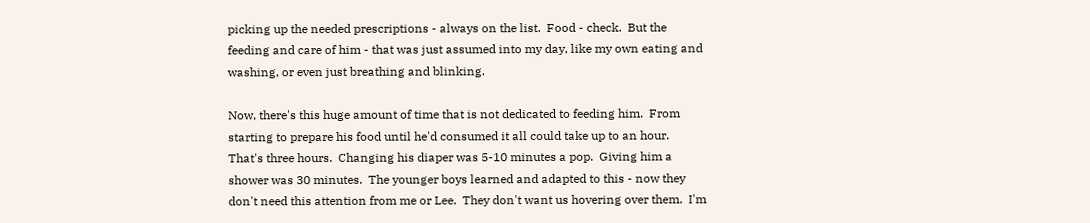picking up the needed prescriptions - always on the list.  Food - check.  But the feeding and care of him - that was just assumed into my day, like my own eating and washing, or even just breathing and blinking.

Now, there's this huge amount of time that is not dedicated to feeding him.  From starting to prepare his food until he'd consumed it all could take up to an hour.  That's three hours.  Changing his diaper was 5-10 minutes a pop.  Giving him a shower was 30 minutes.  The younger boys learned and adapted to this - now they don't need this attention from me or Lee.  They don't want us hovering over them.  I'm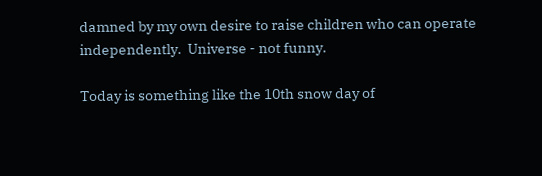damned by my own desire to raise children who can operate independently.  Universe - not funny.

Today is something like the 10th snow day of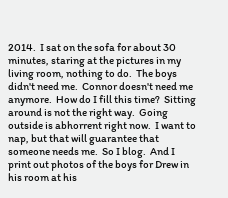2014.  I sat on the sofa for about 30 minutes, staring at the pictures in my living room, nothing to do.  The boys didn't need me.  Connor doesn't need me anymore.  How do I fill this time?  Sitting around is not the right way.  Going outside is abhorrent right now.  I want to nap, but that will guarantee that someone needs me.  So I blog.  And I print out photos of the boys for Drew in his room at his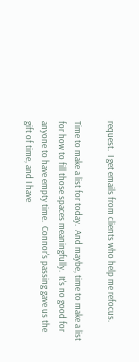request.  I get emails from clients who help me refocus.

Time to make a list for today.  And maybe, time to make a list for how to fill those spaces meaningfully.  It's no good for anyone to have empty time.  Connor's passing gave us the gift of time, and I have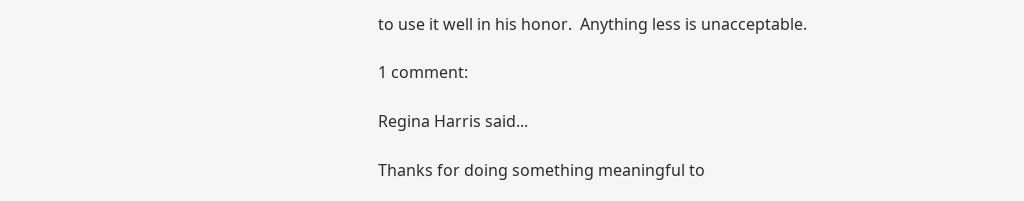to use it well in his honor.  Anything less is unacceptable.

1 comment:

Regina Harris said...

Thanks for doing something meaningful to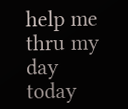help me thru my day today